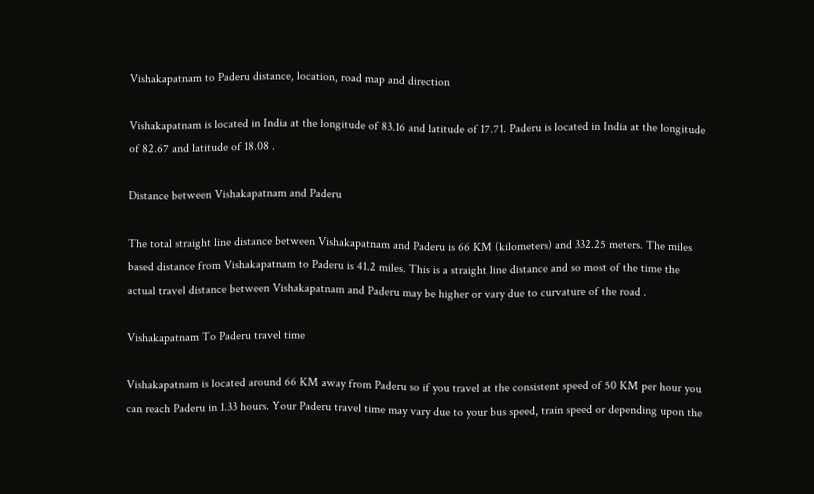Vishakapatnam to Paderu distance, location, road map and direction

Vishakapatnam is located in India at the longitude of 83.16 and latitude of 17.71. Paderu is located in India at the longitude of 82.67 and latitude of 18.08 .

Distance between Vishakapatnam and Paderu

The total straight line distance between Vishakapatnam and Paderu is 66 KM (kilometers) and 332.25 meters. The miles based distance from Vishakapatnam to Paderu is 41.2 miles. This is a straight line distance and so most of the time the actual travel distance between Vishakapatnam and Paderu may be higher or vary due to curvature of the road .

Vishakapatnam To Paderu travel time

Vishakapatnam is located around 66 KM away from Paderu so if you travel at the consistent speed of 50 KM per hour you can reach Paderu in 1.33 hours. Your Paderu travel time may vary due to your bus speed, train speed or depending upon the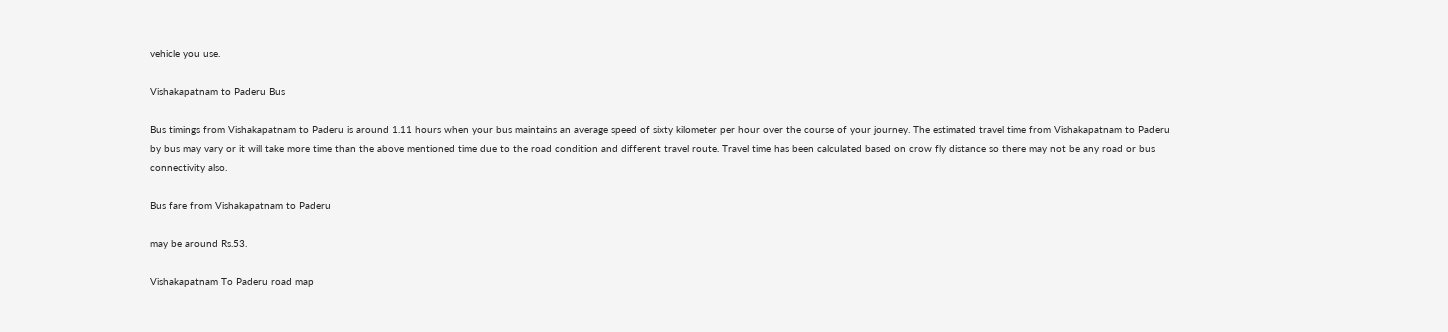vehicle you use.

Vishakapatnam to Paderu Bus

Bus timings from Vishakapatnam to Paderu is around 1.11 hours when your bus maintains an average speed of sixty kilometer per hour over the course of your journey. The estimated travel time from Vishakapatnam to Paderu by bus may vary or it will take more time than the above mentioned time due to the road condition and different travel route. Travel time has been calculated based on crow fly distance so there may not be any road or bus connectivity also.

Bus fare from Vishakapatnam to Paderu

may be around Rs.53.

Vishakapatnam To Paderu road map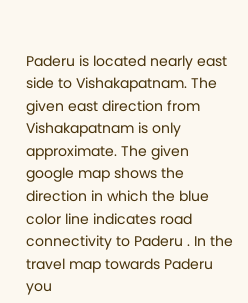Paderu is located nearly east side to Vishakapatnam. The given east direction from Vishakapatnam is only approximate. The given google map shows the direction in which the blue color line indicates road connectivity to Paderu . In the travel map towards Paderu you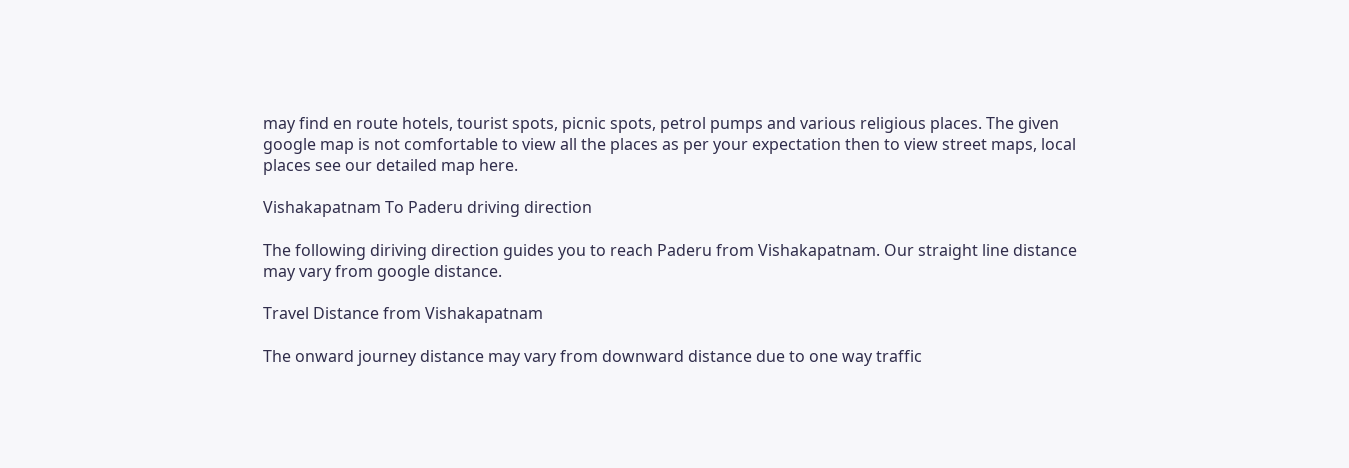may find en route hotels, tourist spots, picnic spots, petrol pumps and various religious places. The given google map is not comfortable to view all the places as per your expectation then to view street maps, local places see our detailed map here.

Vishakapatnam To Paderu driving direction

The following diriving direction guides you to reach Paderu from Vishakapatnam. Our straight line distance may vary from google distance.

Travel Distance from Vishakapatnam

The onward journey distance may vary from downward distance due to one way traffic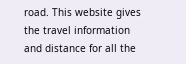road. This website gives the travel information and distance for all the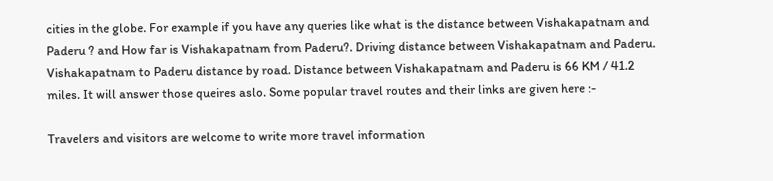cities in the globe. For example if you have any queries like what is the distance between Vishakapatnam and Paderu ? and How far is Vishakapatnam from Paderu?. Driving distance between Vishakapatnam and Paderu. Vishakapatnam to Paderu distance by road. Distance between Vishakapatnam and Paderu is 66 KM / 41.2 miles. It will answer those queires aslo. Some popular travel routes and their links are given here :-

Travelers and visitors are welcome to write more travel information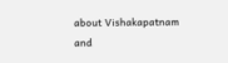about Vishakapatnam and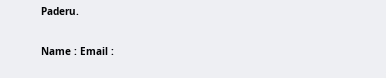Paderu.

Name : Email :